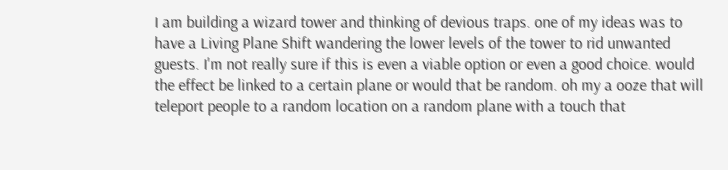I am building a wizard tower and thinking of devious traps. one of my ideas was to have a Living Plane Shift wandering the lower levels of the tower to rid unwanted guests. I'm not really sure if this is even a viable option or even a good choice. would the effect be linked to a certain plane or would that be random. oh my a ooze that will teleport people to a random location on a random plane with a touch that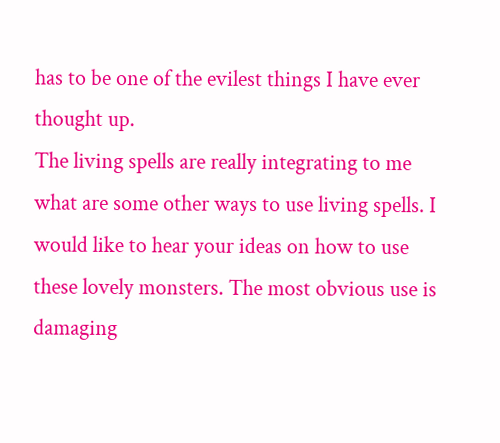has to be one of the evilest things I have ever thought up.
The living spells are really integrating to me what are some other ways to use living spells. I would like to hear your ideas on how to use these lovely monsters. The most obvious use is damaging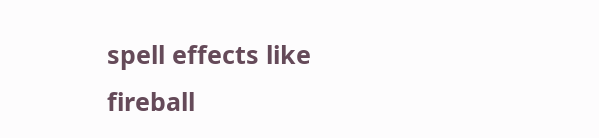spell effects like fireball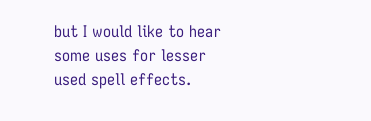but I would like to hear some uses for lesser used spell effects.